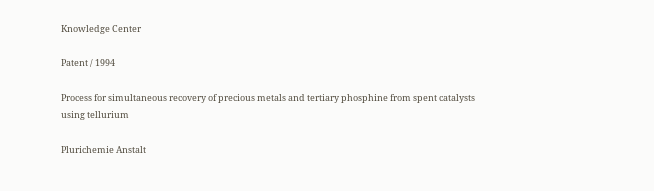Knowledge Center

Patent / 1994

Process for simultaneous recovery of precious metals and tertiary phosphine from spent catalysts using tellurium

Plurichemie Anstalt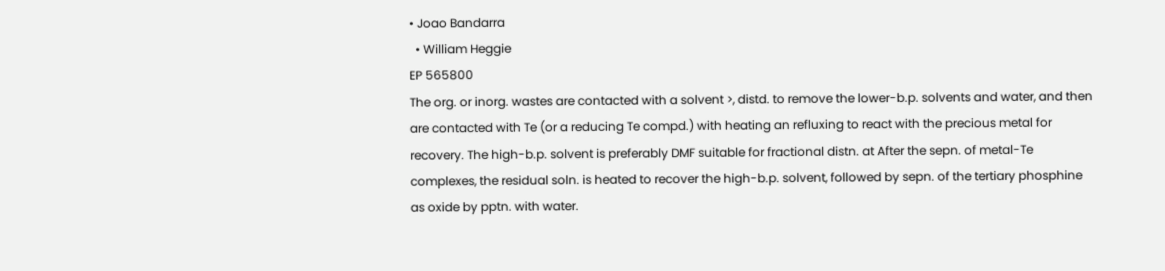• Joao Bandarra
  • William Heggie
EP 565800
The org. or inorg. wastes are contacted with a solvent >, distd. to remove the lower-b.p. solvents and water, and then are contacted with Te (or a reducing Te compd.) with heating an refluxing to react with the precious metal for recovery. The high-b.p. solvent is preferably DMF suitable for fractional distn. at After the sepn. of metal-Te complexes, the residual soln. is heated to recover the high-b.p. solvent, followed by sepn. of the tertiary phosphine as oxide by pptn. with water.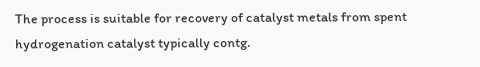The process is suitable for recovery of catalyst metals from spent hydrogenation catalyst typically contg.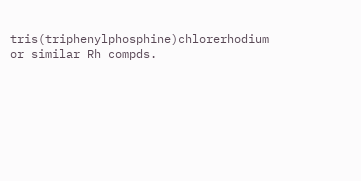tris(triphenylphosphine)chlorerhodium or similar Rh compds.